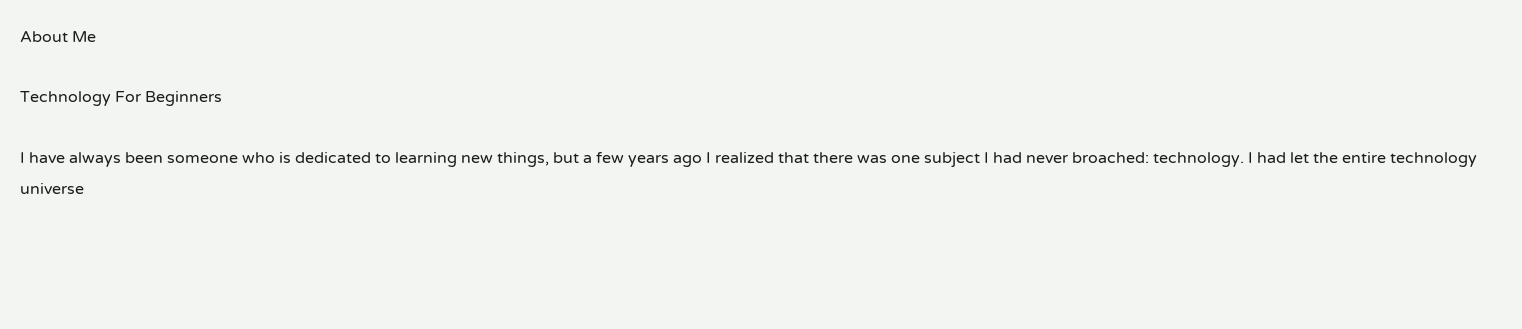About Me

Technology For Beginners

I have always been someone who is dedicated to learning new things, but a few years ago I realized that there was one subject I had never broached: technology. I had let the entire technology universe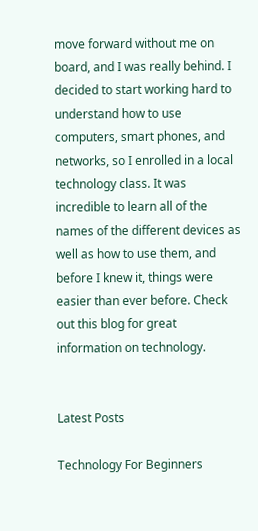move forward without me on board, and I was really behind. I decided to start working hard to understand how to use computers, smart phones, and networks, so I enrolled in a local technology class. It was incredible to learn all of the names of the different devices as well as how to use them, and before I knew it, things were easier than ever before. Check out this blog for great information on technology.


Latest Posts

Technology For Beginners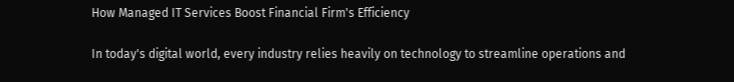How Managed IT Services Boost Financial Firm's Efficiency

In today's digital world, every industry relies heavily on technology to streamline operations and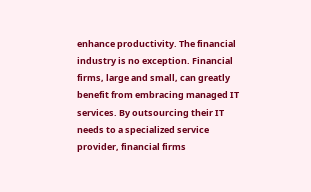enhance productivity. The financial industry is no exception. Financial firms, large and small, can greatly benefit from embracing managed IT services. By outsourcing their IT needs to a specialized service provider, financial firms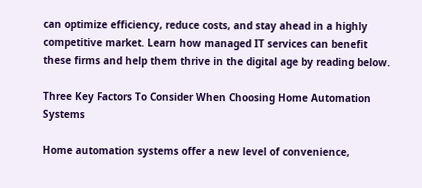can optimize efficiency, reduce costs, and stay ahead in a highly competitive market. Learn how managed IT services can benefit these firms and help them thrive in the digital age by reading below.

Three Key Factors To Consider When Choosing Home Automation Systems

Home automation systems offer a new level of convenience,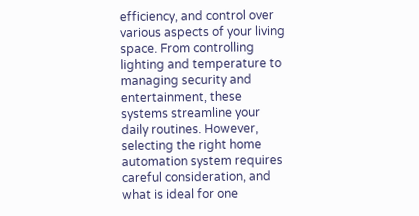efficiency, and control over various aspects of your living space. From controlling lighting and temperature to managing security and entertainment, these systems streamline your daily routines. However, selecting the right home automation system requires careful consideration, and what is ideal for one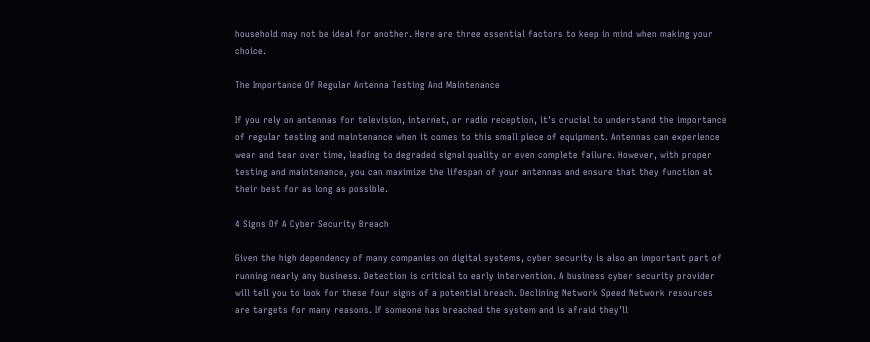household may not be ideal for another. Here are three essential factors to keep in mind when making your choice.

The Importance Of Regular Antenna Testing And Maintenance

If you rely on antennas for television, internet, or radio reception, it's crucial to understand the importance of regular testing and maintenance when it comes to this small piece of equipment. Antennas can experience wear and tear over time, leading to degraded signal quality or even complete failure. However, with proper testing and maintenance, you can maximize the lifespan of your antennas and ensure that they function at their best for as long as possible.

4 Signs Of A Cyber Security Breach

Given the high dependency of many companies on digital systems, cyber security is also an important part of running nearly any business. Detection is critical to early intervention. A business cyber security provider will tell you to look for these four signs of a potential breach. Declining Network Speed Network resources are targets for many reasons. If someone has breached the system and is afraid they'll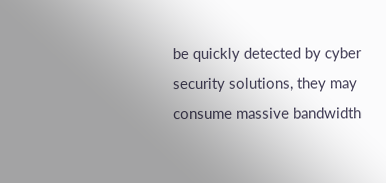be quickly detected by cyber security solutions, they may consume massive bandwidth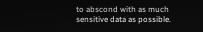to abscond with as much sensitive data as possible.